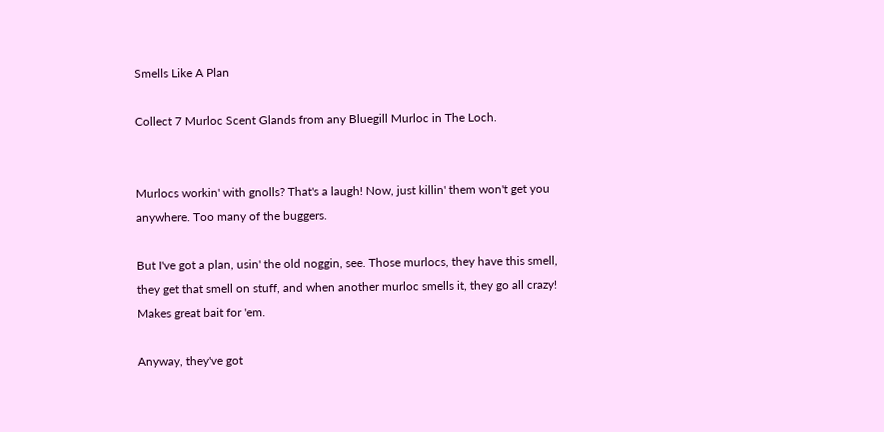Smells Like A Plan

Collect 7 Murloc Scent Glands from any Bluegill Murloc in The Loch.


Murlocs workin' with gnolls? That's a laugh! Now, just killin' them won't get you anywhere. Too many of the buggers.

But I've got a plan, usin' the old noggin, see. Those murlocs, they have this smell, they get that smell on stuff, and when another murloc smells it, they go all crazy! Makes great bait for 'em.

Anyway, they've got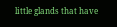little glands that have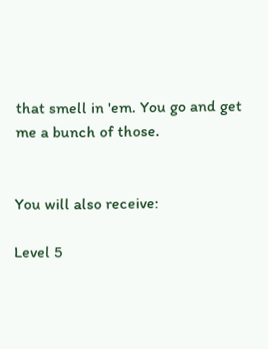that smell in 'em. You go and get me a bunch of those.


You will also receive:

Level 5